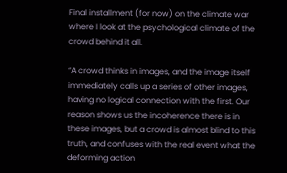Final installment (for now) on the climate war where I look at the psychological climate of the crowd behind it all.

“A crowd thinks in images, and the image itself immediately calls up a series of other images, having no logical connection with the first. Our reason shows us the incoherence there is in these images, but a crowd is almost blind to this truth, and confuses with the real event what the deforming action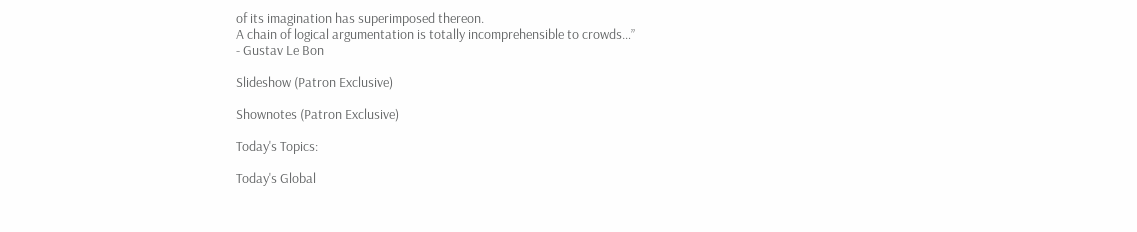of its imagination has superimposed thereon.
A chain of logical argumentation is totally incomprehensible to crowds…”
- Gustav Le Bon

Slideshow (Patron Exclusive)

Shownotes (Patron Exclusive)

Today's Topics:

Today's Global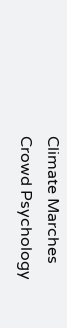Climate Marches
Crowd Psychology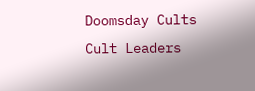Doomsday Cults
Cult Leaders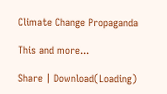Climate Change Propaganda

This and more...

Share | Download(Loading)